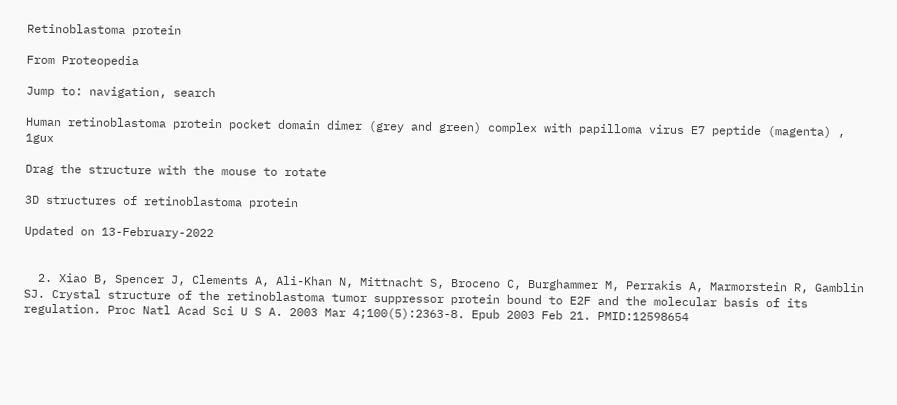Retinoblastoma protein

From Proteopedia

Jump to: navigation, search

Human retinoblastoma protein pocket domain dimer (grey and green) complex with papilloma virus E7 peptide (magenta) , 1gux

Drag the structure with the mouse to rotate

3D structures of retinoblastoma protein

Updated on 13-February-2022


  2. Xiao B, Spencer J, Clements A, Ali-Khan N, Mittnacht S, Broceno C, Burghammer M, Perrakis A, Marmorstein R, Gamblin SJ. Crystal structure of the retinoblastoma tumor suppressor protein bound to E2F and the molecular basis of its regulation. Proc Natl Acad Sci U S A. 2003 Mar 4;100(5):2363-8. Epub 2003 Feb 21. PMID:12598654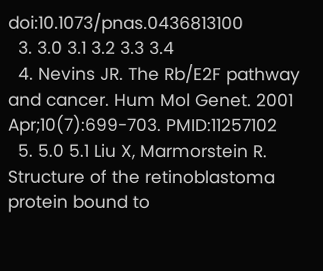doi:10.1073/pnas.0436813100
  3. 3.0 3.1 3.2 3.3 3.4
  4. Nevins JR. The Rb/E2F pathway and cancer. Hum Mol Genet. 2001 Apr;10(7):699-703. PMID:11257102
  5. 5.0 5.1 Liu X, Marmorstein R. Structure of the retinoblastoma protein bound to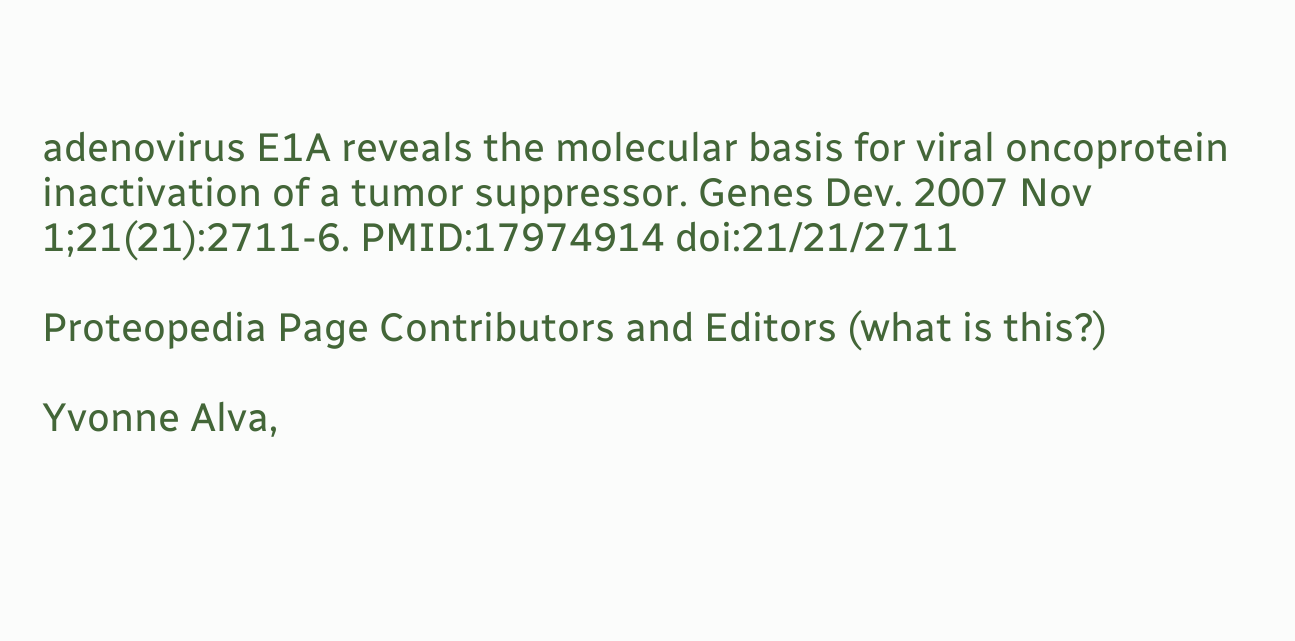adenovirus E1A reveals the molecular basis for viral oncoprotein inactivation of a tumor suppressor. Genes Dev. 2007 Nov 1;21(21):2711-6. PMID:17974914 doi:21/21/2711

Proteopedia Page Contributors and Editors (what is this?)

Yvonne Alva,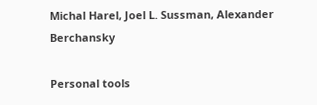Michal Harel, Joel L. Sussman, Alexander Berchansky

Personal tools